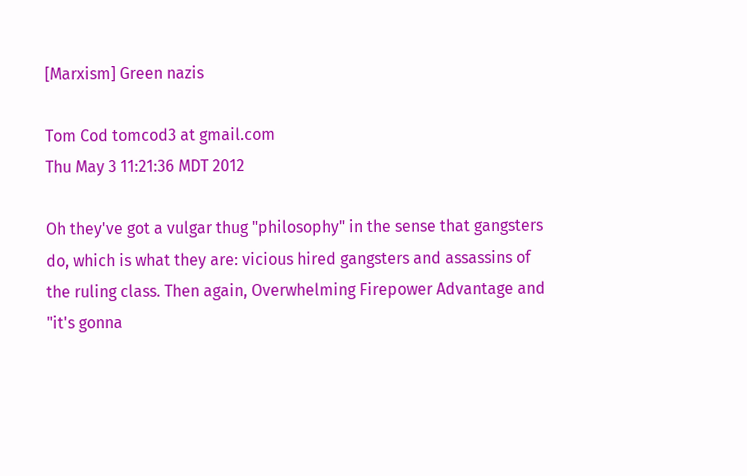[Marxism] Green nazis

Tom Cod tomcod3 at gmail.com
Thu May 3 11:21:36 MDT 2012

Oh they've got a vulgar thug "philosophy" in the sense that gangsters
do, which is what they are: vicious hired gangsters and assassins of
the ruling class. Then again, Overwhelming Firepower Advantage and
"it's gonna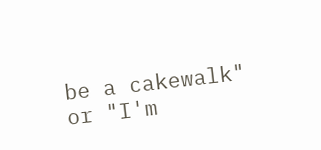be a cakewalk" or "I'm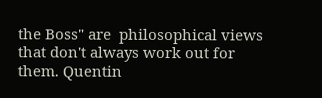the Boss" are  philosophical views
that don't always work out for them. Quentin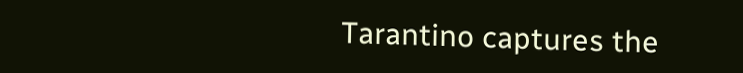Tarantino captures the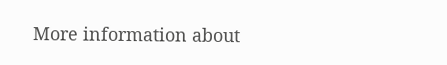More information about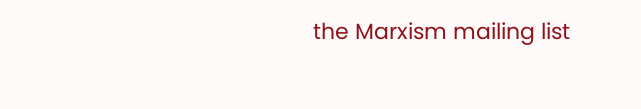the Marxism mailing list